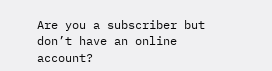Are you a subscriber but don’t have an online account?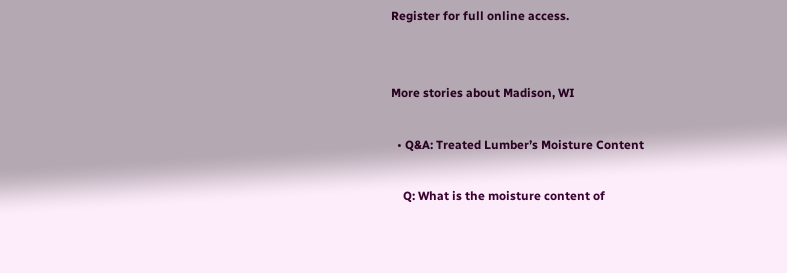Register for full online access.


More stories about Madison, WI

  • Q&A: Treated Lumber’s Moisture Content

    Q: What is the moisture content of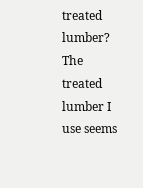treated lumber? The treated lumber I use seems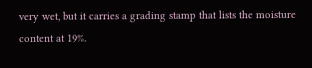very wet, but it carries a grading stamp that lists the moisture content at 19%.